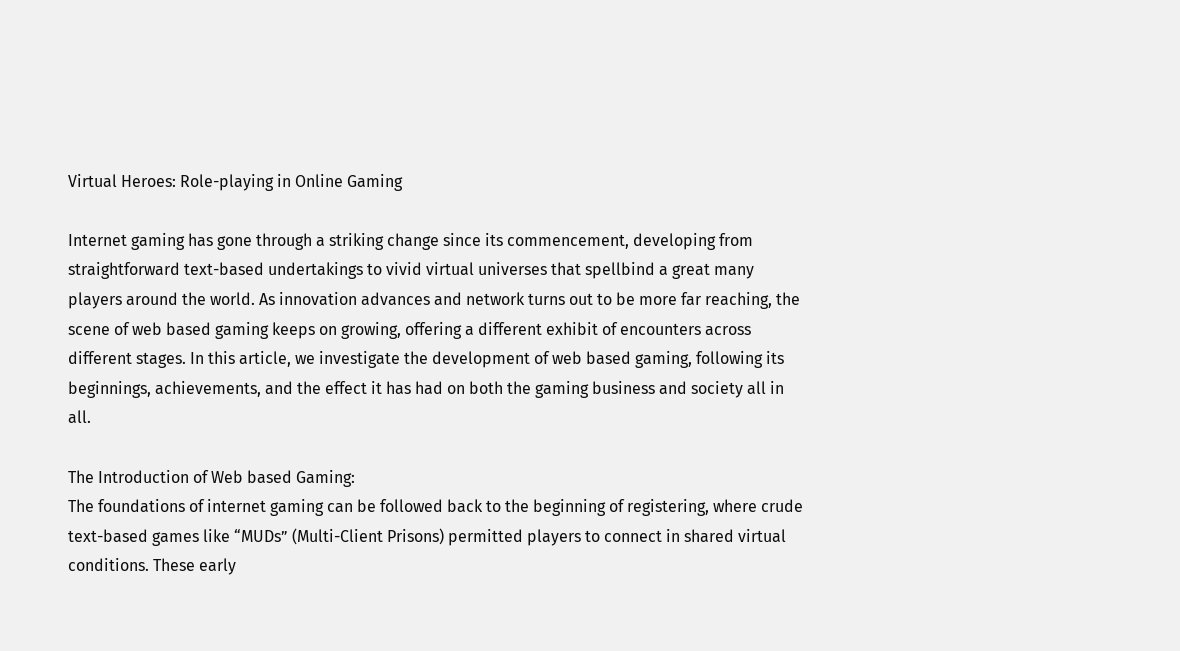Virtual Heroes: Role-playing in Online Gaming

Internet gaming has gone through a striking change since its commencement, developing from straightforward text-based undertakings to vivid virtual universes that spellbind a great many players around the world. As innovation advances and network turns out to be more far reaching, the scene of web based gaming keeps on growing, offering a different exhibit of encounters across different stages. In this article, we investigate the development of web based gaming, following its beginnings, achievements, and the effect it has had on both the gaming business and society all in all.

The Introduction of Web based Gaming:
The foundations of internet gaming can be followed back to the beginning of registering, where crude text-based games like “MUDs” (Multi-Client Prisons) permitted players to connect in shared virtual conditions. These early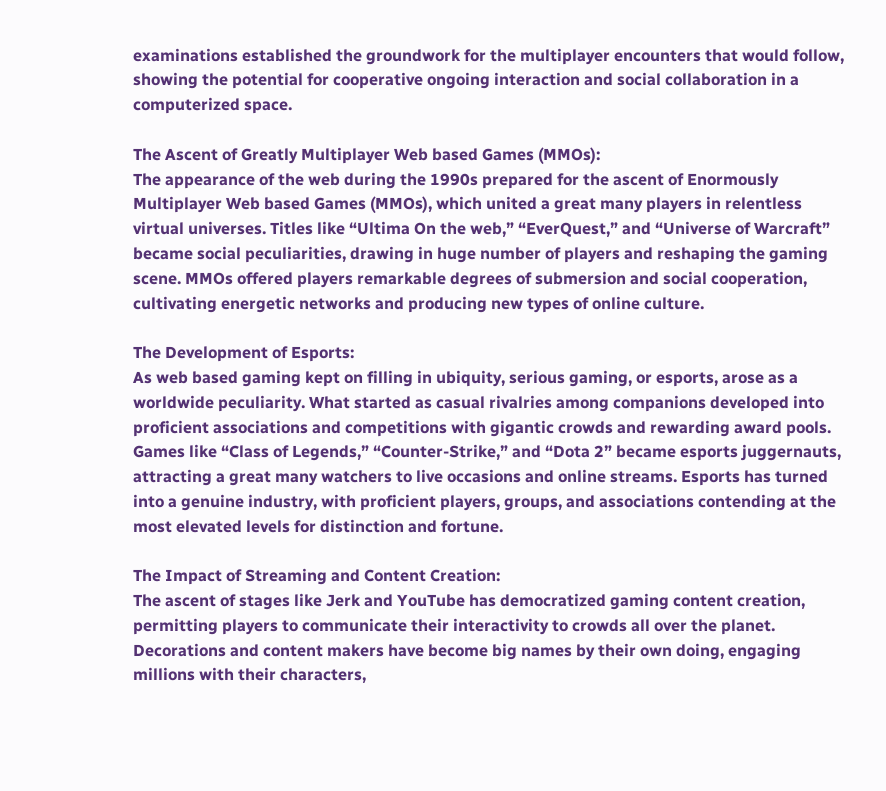examinations established the groundwork for the multiplayer encounters that would follow, showing the potential for cooperative ongoing interaction and social collaboration in a computerized space.

The Ascent of Greatly Multiplayer Web based Games (MMOs):
The appearance of the web during the 1990s prepared for the ascent of Enormously Multiplayer Web based Games (MMOs), which united a great many players in relentless virtual universes. Titles like “Ultima On the web,” “EverQuest,” and “Universe of Warcraft” became social peculiarities, drawing in huge number of players and reshaping the gaming scene. MMOs offered players remarkable degrees of submersion and social cooperation, cultivating energetic networks and producing new types of online culture.

The Development of Esports:
As web based gaming kept on filling in ubiquity, serious gaming, or esports, arose as a worldwide peculiarity. What started as casual rivalries among companions developed into proficient associations and competitions with gigantic crowds and rewarding award pools. Games like “Class of Legends,” “Counter-Strike,” and “Dota 2” became esports juggernauts, attracting a great many watchers to live occasions and online streams. Esports has turned into a genuine industry, with proficient players, groups, and associations contending at the most elevated levels for distinction and fortune.

The Impact of Streaming and Content Creation:
The ascent of stages like Jerk and YouTube has democratized gaming content creation, permitting players to communicate their interactivity to crowds all over the planet. Decorations and content makers have become big names by their own doing, engaging millions with their characters,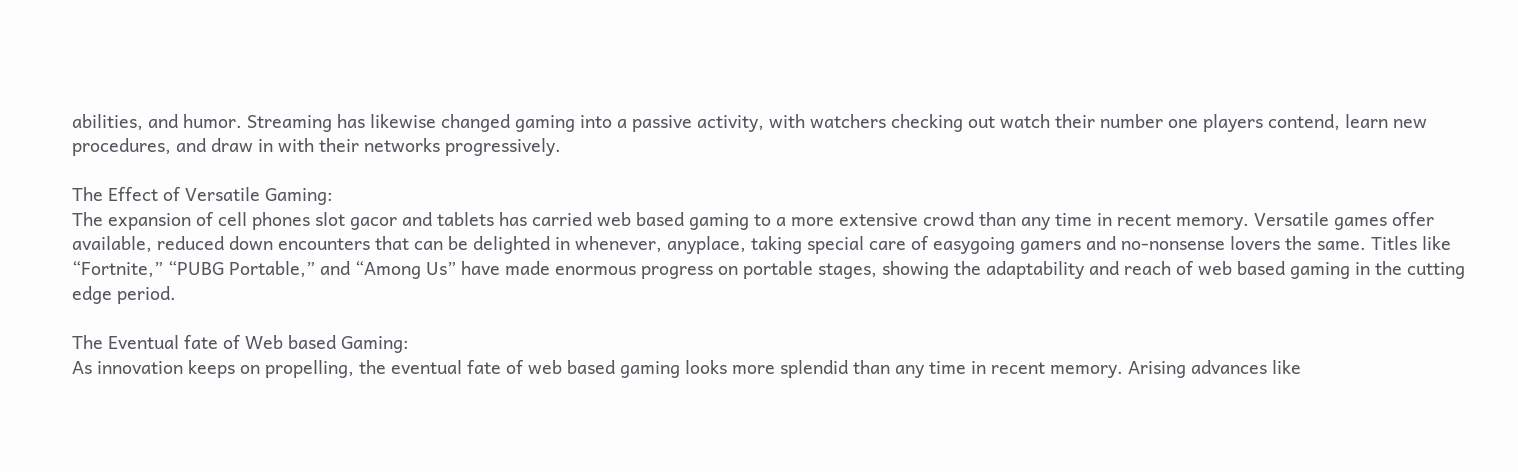abilities, and humor. Streaming has likewise changed gaming into a passive activity, with watchers checking out watch their number one players contend, learn new procedures, and draw in with their networks progressively.

The Effect of Versatile Gaming:
The expansion of cell phones slot gacor and tablets has carried web based gaming to a more extensive crowd than any time in recent memory. Versatile games offer available, reduced down encounters that can be delighted in whenever, anyplace, taking special care of easygoing gamers and no-nonsense lovers the same. Titles like “Fortnite,” “PUBG Portable,” and “Among Us” have made enormous progress on portable stages, showing the adaptability and reach of web based gaming in the cutting edge period.

The Eventual fate of Web based Gaming:
As innovation keeps on propelling, the eventual fate of web based gaming looks more splendid than any time in recent memory. Arising advances like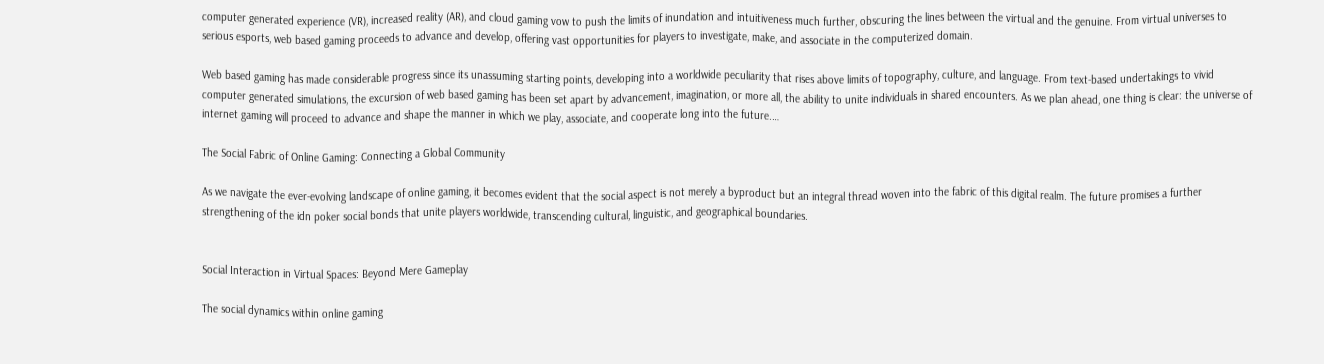computer generated experience (VR), increased reality (AR), and cloud gaming vow to push the limits of inundation and intuitiveness much further, obscuring the lines between the virtual and the genuine. From virtual universes to serious esports, web based gaming proceeds to advance and develop, offering vast opportunities for players to investigate, make, and associate in the computerized domain.

Web based gaming has made considerable progress since its unassuming starting points, developing into a worldwide peculiarity that rises above limits of topography, culture, and language. From text-based undertakings to vivid computer generated simulations, the excursion of web based gaming has been set apart by advancement, imagination, or more all, the ability to unite individuals in shared encounters. As we plan ahead, one thing is clear: the universe of internet gaming will proceed to advance and shape the manner in which we play, associate, and cooperate long into the future.…

The Social Fabric of Online Gaming: Connecting a Global Community

As we navigate the ever-evolving landscape of online gaming, it becomes evident that the social aspect is not merely a byproduct but an integral thread woven into the fabric of this digital realm. The future promises a further strengthening of the idn poker social bonds that unite players worldwide, transcending cultural, linguistic, and geographical boundaries.


Social Interaction in Virtual Spaces: Beyond Mere Gameplay

The social dynamics within online gaming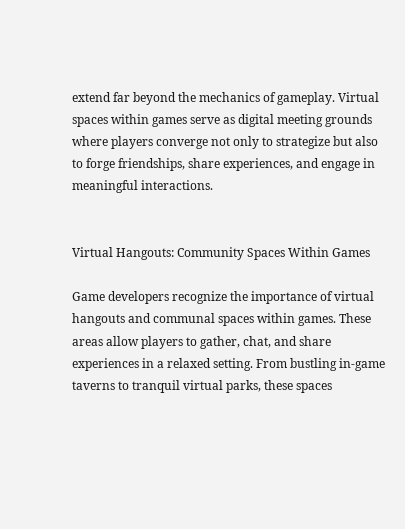extend far beyond the mechanics of gameplay. Virtual spaces within games serve as digital meeting grounds where players converge not only to strategize but also to forge friendships, share experiences, and engage in meaningful interactions.


Virtual Hangouts: Community Spaces Within Games

Game developers recognize the importance of virtual hangouts and communal spaces within games. These areas allow players to gather, chat, and share experiences in a relaxed setting. From bustling in-game taverns to tranquil virtual parks, these spaces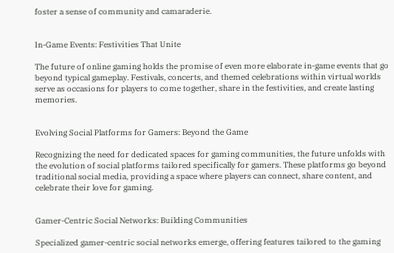foster a sense of community and camaraderie.


In-Game Events: Festivities That Unite

The future of online gaming holds the promise of even more elaborate in-game events that go beyond typical gameplay. Festivals, concerts, and themed celebrations within virtual worlds serve as occasions for players to come together, share in the festivities, and create lasting memories.


Evolving Social Platforms for Gamers: Beyond the Game

Recognizing the need for dedicated spaces for gaming communities, the future unfolds with the evolution of social platforms tailored specifically for gamers. These platforms go beyond traditional social media, providing a space where players can connect, share content, and celebrate their love for gaming.


Gamer-Centric Social Networks: Building Communities

Specialized gamer-centric social networks emerge, offering features tailored to the gaming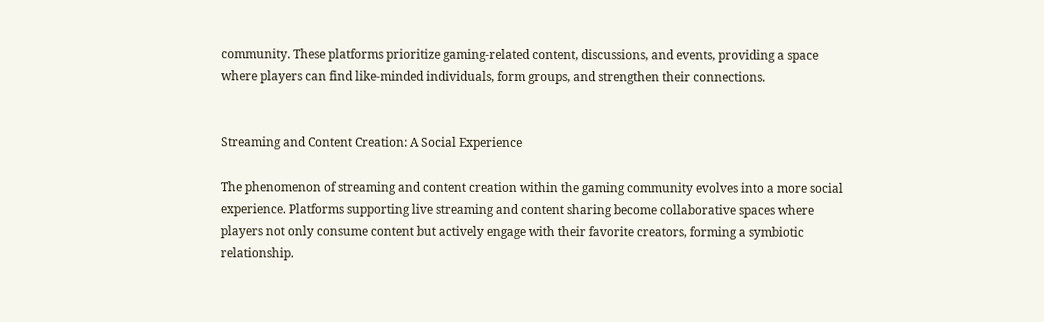community. These platforms prioritize gaming-related content, discussions, and events, providing a space where players can find like-minded individuals, form groups, and strengthen their connections.


Streaming and Content Creation: A Social Experience

The phenomenon of streaming and content creation within the gaming community evolves into a more social experience. Platforms supporting live streaming and content sharing become collaborative spaces where players not only consume content but actively engage with their favorite creators, forming a symbiotic relationship.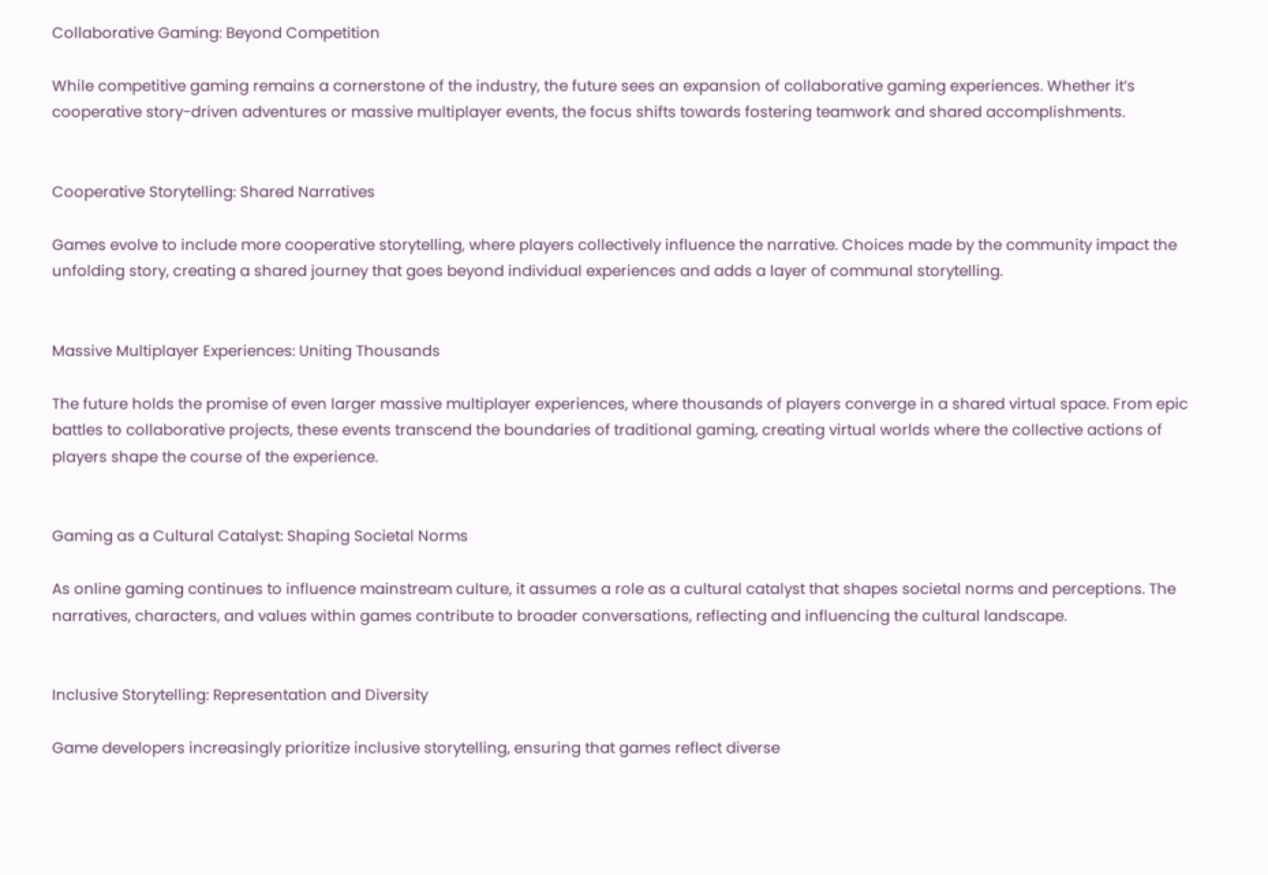Collaborative Gaming: Beyond Competition

While competitive gaming remains a cornerstone of the industry, the future sees an expansion of collaborative gaming experiences. Whether it’s cooperative story-driven adventures or massive multiplayer events, the focus shifts towards fostering teamwork and shared accomplishments.


Cooperative Storytelling: Shared Narratives

Games evolve to include more cooperative storytelling, where players collectively influence the narrative. Choices made by the community impact the unfolding story, creating a shared journey that goes beyond individual experiences and adds a layer of communal storytelling.


Massive Multiplayer Experiences: Uniting Thousands

The future holds the promise of even larger massive multiplayer experiences, where thousands of players converge in a shared virtual space. From epic battles to collaborative projects, these events transcend the boundaries of traditional gaming, creating virtual worlds where the collective actions of players shape the course of the experience.


Gaming as a Cultural Catalyst: Shaping Societal Norms

As online gaming continues to influence mainstream culture, it assumes a role as a cultural catalyst that shapes societal norms and perceptions. The narratives, characters, and values within games contribute to broader conversations, reflecting and influencing the cultural landscape.


Inclusive Storytelling: Representation and Diversity

Game developers increasingly prioritize inclusive storytelling, ensuring that games reflect diverse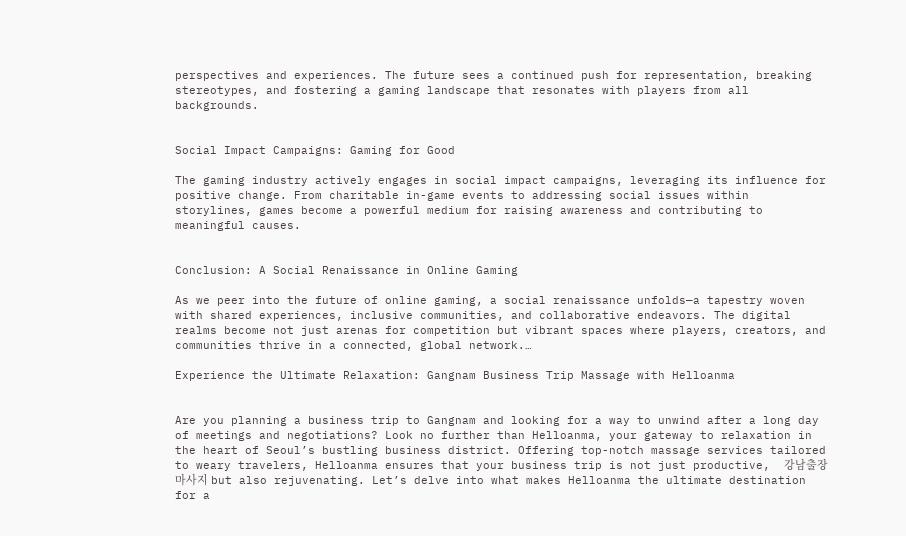perspectives and experiences. The future sees a continued push for representation, breaking stereotypes, and fostering a gaming landscape that resonates with players from all backgrounds.


Social Impact Campaigns: Gaming for Good

The gaming industry actively engages in social impact campaigns, leveraging its influence for positive change. From charitable in-game events to addressing social issues within storylines, games become a powerful medium for raising awareness and contributing to meaningful causes.


Conclusion: A Social Renaissance in Online Gaming

As we peer into the future of online gaming, a social renaissance unfolds—a tapestry woven with shared experiences, inclusive communities, and collaborative endeavors. The digital realms become not just arenas for competition but vibrant spaces where players, creators, and communities thrive in a connected, global network.…

Experience the Ultimate Relaxation: Gangnam Business Trip Massage with Helloanma


Are you planning a business trip to Gangnam and looking for a way to unwind after a long day of meetings and negotiations? Look no further than Helloanma, your gateway to relaxation in the heart of Seoul’s bustling business district. Offering top-notch massage services tailored to weary travelers, Helloanma ensures that your business trip is not just productive,  강남출장마사지 but also rejuvenating. Let’s delve into what makes Helloanma the ultimate destination for a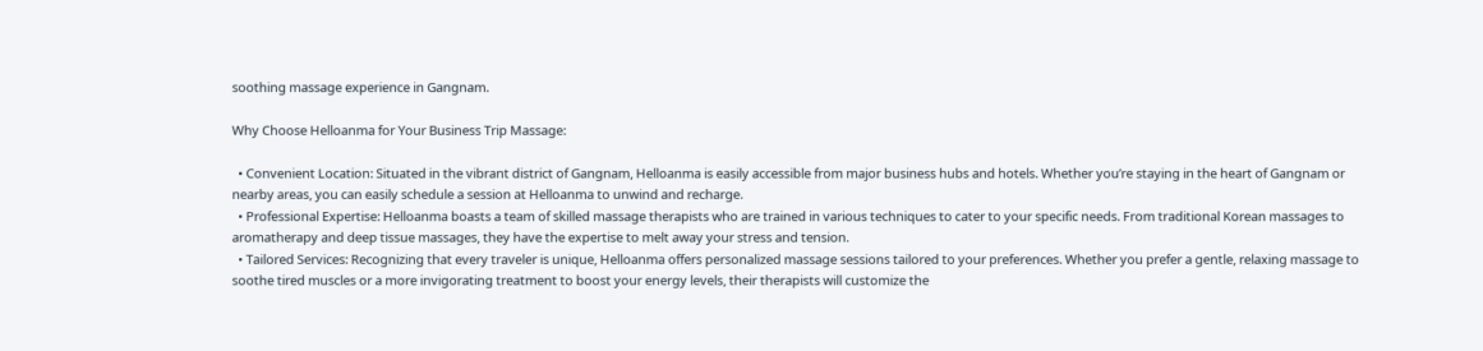soothing massage experience in Gangnam.

Why Choose Helloanma for Your Business Trip Massage:

  • Convenient Location: Situated in the vibrant district of Gangnam, Helloanma is easily accessible from major business hubs and hotels. Whether you’re staying in the heart of Gangnam or nearby areas, you can easily schedule a session at Helloanma to unwind and recharge.
  • Professional Expertise: Helloanma boasts a team of skilled massage therapists who are trained in various techniques to cater to your specific needs. From traditional Korean massages to aromatherapy and deep tissue massages, they have the expertise to melt away your stress and tension.
  • Tailored Services: Recognizing that every traveler is unique, Helloanma offers personalized massage sessions tailored to your preferences. Whether you prefer a gentle, relaxing massage to soothe tired muscles or a more invigorating treatment to boost your energy levels, their therapists will customize the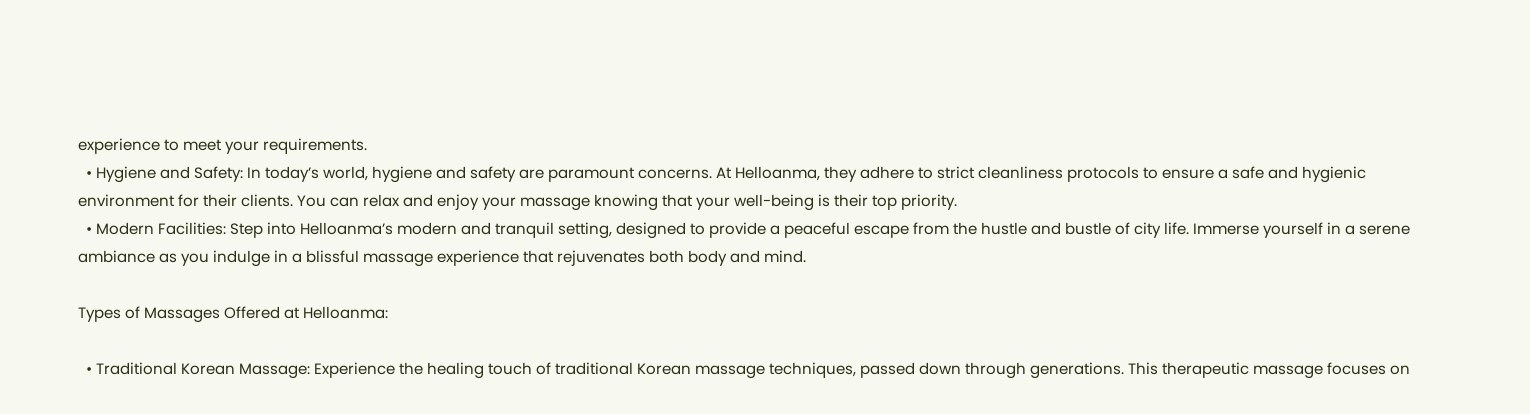experience to meet your requirements.
  • Hygiene and Safety: In today’s world, hygiene and safety are paramount concerns. At Helloanma, they adhere to strict cleanliness protocols to ensure a safe and hygienic environment for their clients. You can relax and enjoy your massage knowing that your well-being is their top priority.
  • Modern Facilities: Step into Helloanma’s modern and tranquil setting, designed to provide a peaceful escape from the hustle and bustle of city life. Immerse yourself in a serene ambiance as you indulge in a blissful massage experience that rejuvenates both body and mind.

Types of Massages Offered at Helloanma:

  • Traditional Korean Massage: Experience the healing touch of traditional Korean massage techniques, passed down through generations. This therapeutic massage focuses on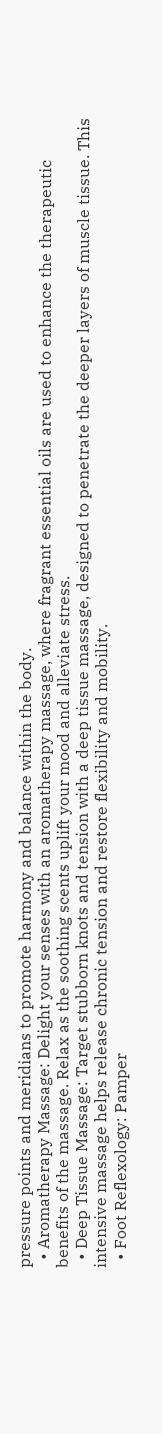pressure points and meridians to promote harmony and balance within the body.
  • Aromatherapy Massage: Delight your senses with an aromatherapy massage, where fragrant essential oils are used to enhance the therapeutic benefits of the massage. Relax as the soothing scents uplift your mood and alleviate stress.
  • Deep Tissue Massage: Target stubborn knots and tension with a deep tissue massage, designed to penetrate the deeper layers of muscle tissue. This intensive massage helps release chronic tension and restore flexibility and mobility.
  • Foot Reflexology: Pamper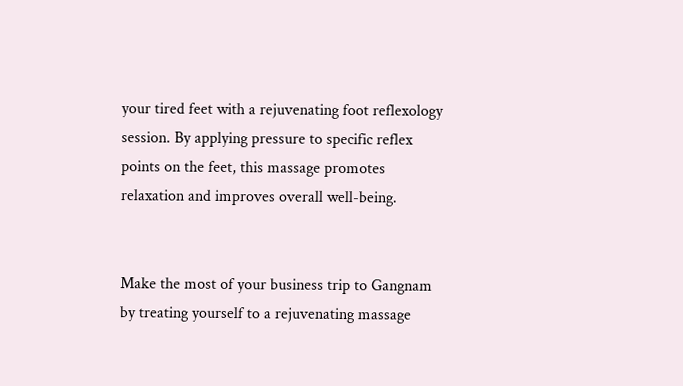your tired feet with a rejuvenating foot reflexology session. By applying pressure to specific reflex points on the feet, this massage promotes relaxation and improves overall well-being.


Make the most of your business trip to Gangnam by treating yourself to a rejuvenating massage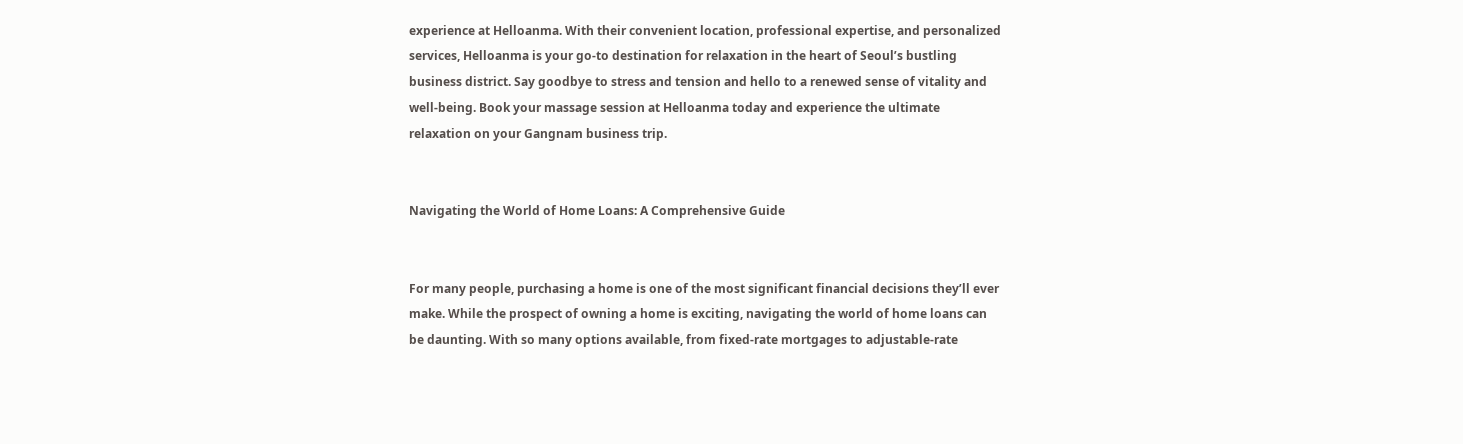experience at Helloanma. With their convenient location, professional expertise, and personalized services, Helloanma is your go-to destination for relaxation in the heart of Seoul’s bustling business district. Say goodbye to stress and tension and hello to a renewed sense of vitality and well-being. Book your massage session at Helloanma today and experience the ultimate relaxation on your Gangnam business trip.


Navigating the World of Home Loans: A Comprehensive Guide


For many people, purchasing a home is one of the most significant financial decisions they’ll ever make. While the prospect of owning a home is exciting, navigating the world of home loans can be daunting. With so many options available, from fixed-rate mortgages to adjustable-rate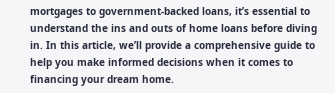mortgages to government-backed loans, it’s essential to understand the ins and outs of home loans before diving in. In this article, we’ll provide a comprehensive guide to help you make informed decisions when it comes to financing your dream home.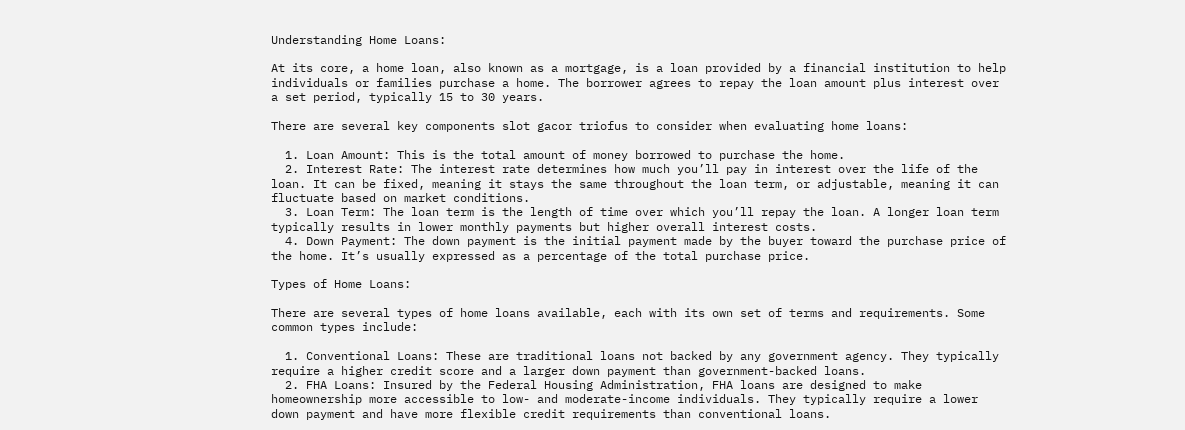Understanding Home Loans:

At its core, a home loan, also known as a mortgage, is a loan provided by a financial institution to help individuals or families purchase a home. The borrower agrees to repay the loan amount plus interest over a set period, typically 15 to 30 years.

There are several key components slot gacor triofus to consider when evaluating home loans:

  1. Loan Amount: This is the total amount of money borrowed to purchase the home.
  2. Interest Rate: The interest rate determines how much you’ll pay in interest over the life of the loan. It can be fixed, meaning it stays the same throughout the loan term, or adjustable, meaning it can fluctuate based on market conditions.
  3. Loan Term: The loan term is the length of time over which you’ll repay the loan. A longer loan term typically results in lower monthly payments but higher overall interest costs.
  4. Down Payment: The down payment is the initial payment made by the buyer toward the purchase price of the home. It’s usually expressed as a percentage of the total purchase price.

Types of Home Loans:

There are several types of home loans available, each with its own set of terms and requirements. Some common types include:

  1. Conventional Loans: These are traditional loans not backed by any government agency. They typically require a higher credit score and a larger down payment than government-backed loans.
  2. FHA Loans: Insured by the Federal Housing Administration, FHA loans are designed to make homeownership more accessible to low- and moderate-income individuals. They typically require a lower down payment and have more flexible credit requirements than conventional loans.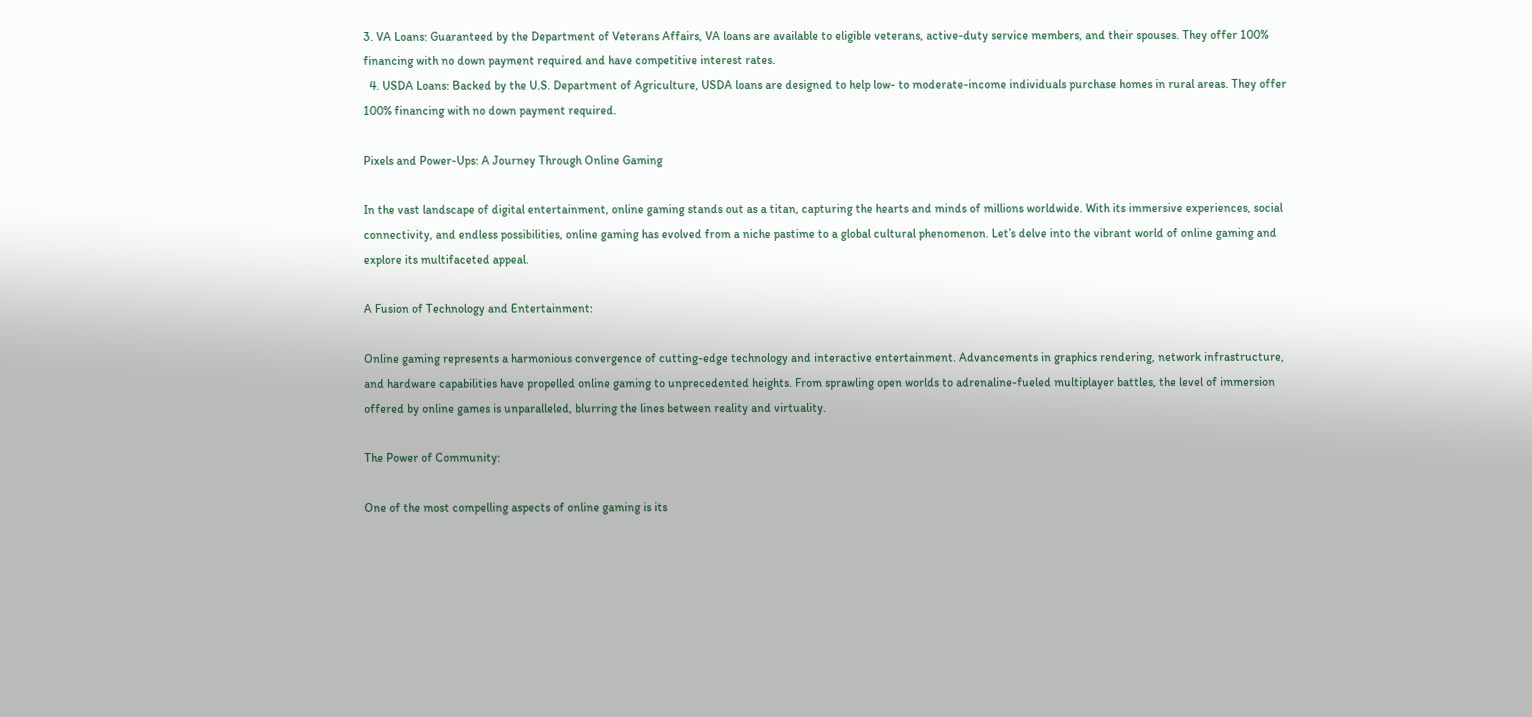3. VA Loans: Guaranteed by the Department of Veterans Affairs, VA loans are available to eligible veterans, active-duty service members, and their spouses. They offer 100% financing with no down payment required and have competitive interest rates.
  4. USDA Loans: Backed by the U.S. Department of Agriculture, USDA loans are designed to help low- to moderate-income individuals purchase homes in rural areas. They offer 100% financing with no down payment required.

Pixels and Power-Ups: A Journey Through Online Gaming

In the vast landscape of digital entertainment, online gaming stands out as a titan, capturing the hearts and minds of millions worldwide. With its immersive experiences, social connectivity, and endless possibilities, online gaming has evolved from a niche pastime to a global cultural phenomenon. Let’s delve into the vibrant world of online gaming and explore its multifaceted appeal.

A Fusion of Technology and Entertainment:

Online gaming represents a harmonious convergence of cutting-edge technology and interactive entertainment. Advancements in graphics rendering, network infrastructure, and hardware capabilities have propelled online gaming to unprecedented heights. From sprawling open worlds to adrenaline-fueled multiplayer battles, the level of immersion offered by online games is unparalleled, blurring the lines between reality and virtuality.

The Power of Community:

One of the most compelling aspects of online gaming is its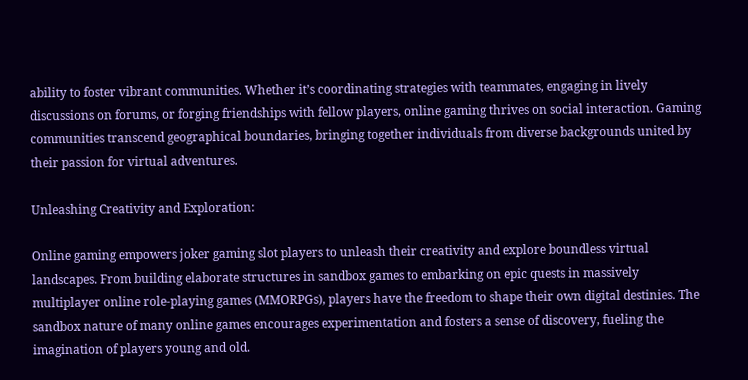ability to foster vibrant communities. Whether it’s coordinating strategies with teammates, engaging in lively discussions on forums, or forging friendships with fellow players, online gaming thrives on social interaction. Gaming communities transcend geographical boundaries, bringing together individuals from diverse backgrounds united by their passion for virtual adventures.

Unleashing Creativity and Exploration:

Online gaming empowers joker gaming slot players to unleash their creativity and explore boundless virtual landscapes. From building elaborate structures in sandbox games to embarking on epic quests in massively multiplayer online role-playing games (MMORPGs), players have the freedom to shape their own digital destinies. The sandbox nature of many online games encourages experimentation and fosters a sense of discovery, fueling the imagination of players young and old.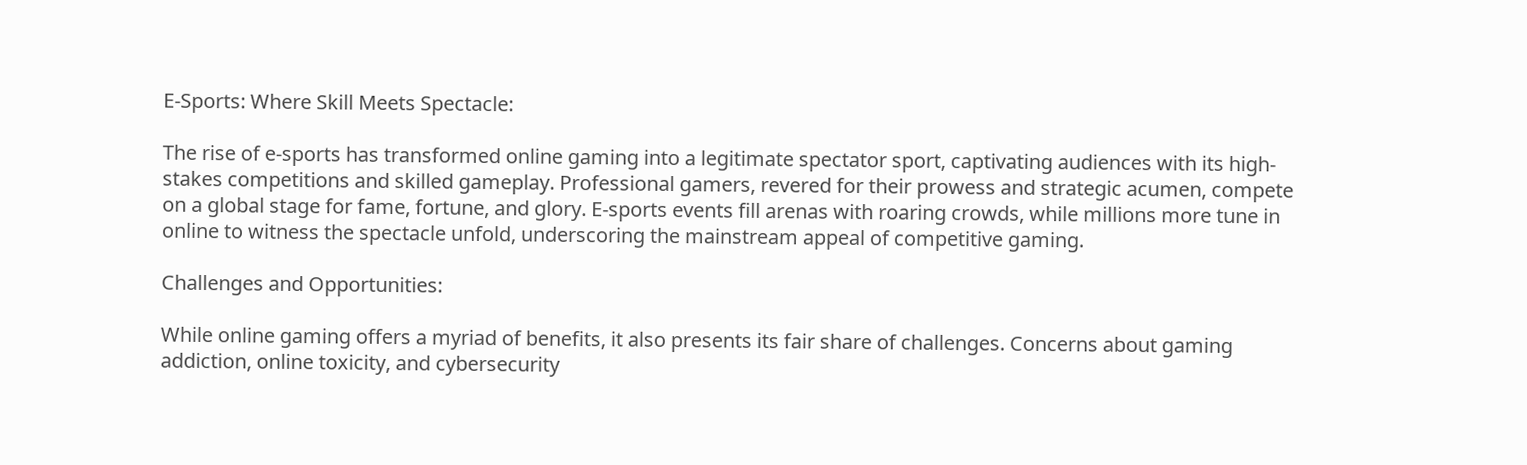E-Sports: Where Skill Meets Spectacle:

The rise of e-sports has transformed online gaming into a legitimate spectator sport, captivating audiences with its high-stakes competitions and skilled gameplay. Professional gamers, revered for their prowess and strategic acumen, compete on a global stage for fame, fortune, and glory. E-sports events fill arenas with roaring crowds, while millions more tune in online to witness the spectacle unfold, underscoring the mainstream appeal of competitive gaming.

Challenges and Opportunities:

While online gaming offers a myriad of benefits, it also presents its fair share of challenges. Concerns about gaming addiction, online toxicity, and cybersecurity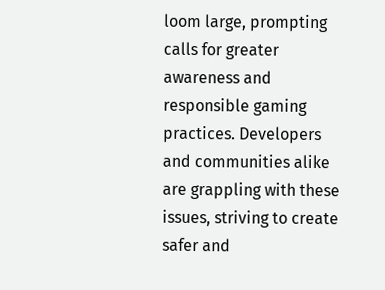loom large, prompting calls for greater awareness and responsible gaming practices. Developers and communities alike are grappling with these issues, striving to create safer and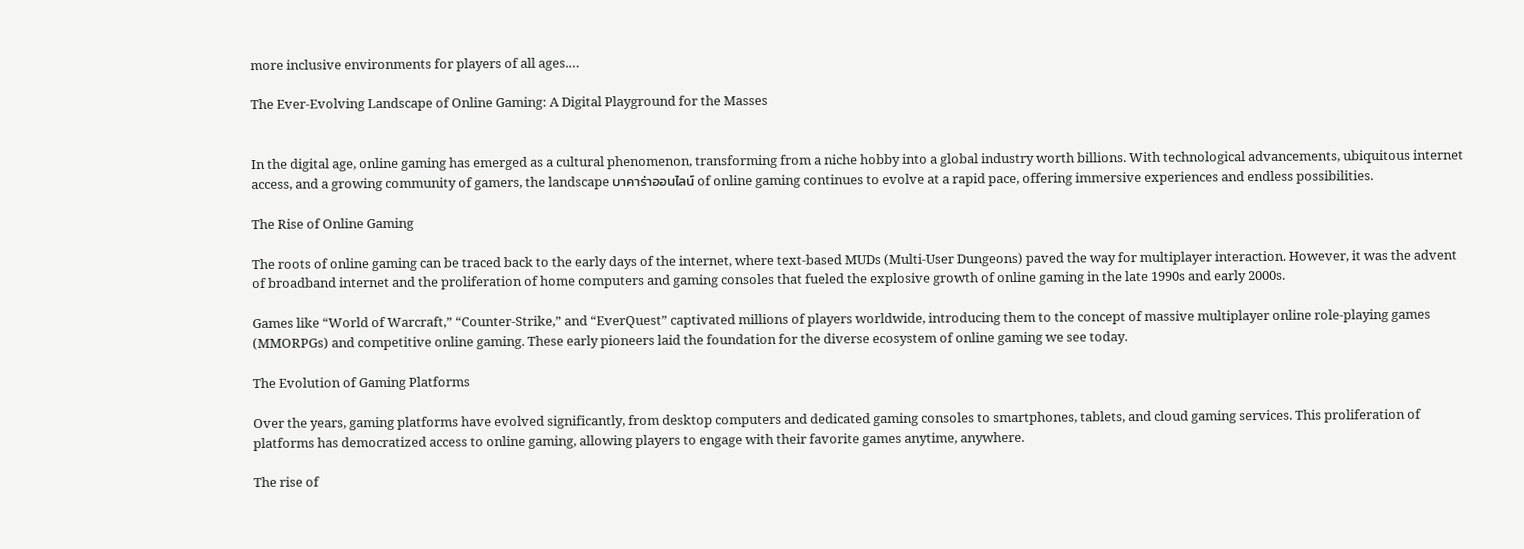more inclusive environments for players of all ages.…

The Ever-Evolving Landscape of Online Gaming: A Digital Playground for the Masses


In the digital age, online gaming has emerged as a cultural phenomenon, transforming from a niche hobby into a global industry worth billions. With technological advancements, ubiquitous internet access, and a growing community of gamers, the landscape บาคาร่าออนไลน์ of online gaming continues to evolve at a rapid pace, offering immersive experiences and endless possibilities.

The Rise of Online Gaming

The roots of online gaming can be traced back to the early days of the internet, where text-based MUDs (Multi-User Dungeons) paved the way for multiplayer interaction. However, it was the advent of broadband internet and the proliferation of home computers and gaming consoles that fueled the explosive growth of online gaming in the late 1990s and early 2000s.

Games like “World of Warcraft,” “Counter-Strike,” and “EverQuest” captivated millions of players worldwide, introducing them to the concept of massive multiplayer online role-playing games (MMORPGs) and competitive online gaming. These early pioneers laid the foundation for the diverse ecosystem of online gaming we see today.

The Evolution of Gaming Platforms

Over the years, gaming platforms have evolved significantly, from desktop computers and dedicated gaming consoles to smartphones, tablets, and cloud gaming services. This proliferation of platforms has democratized access to online gaming, allowing players to engage with their favorite games anytime, anywhere.

The rise of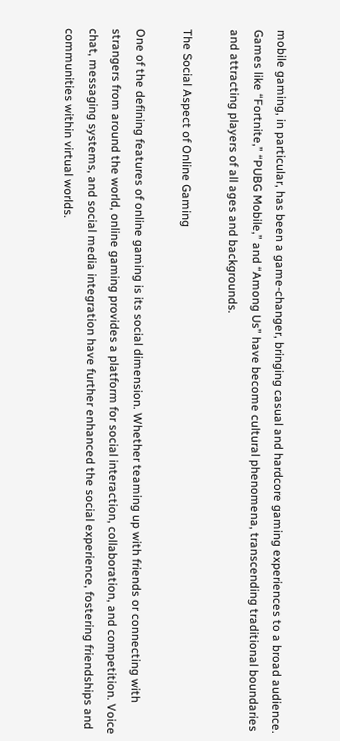mobile gaming, in particular, has been a game-changer, bringing casual and hardcore gaming experiences to a broad audience. Games like “Fortnite,” “PUBG Mobile,” and “Among Us” have become cultural phenomena, transcending traditional boundaries and attracting players of all ages and backgrounds.

The Social Aspect of Online Gaming

One of the defining features of online gaming is its social dimension. Whether teaming up with friends or connecting with strangers from around the world, online gaming provides a platform for social interaction, collaboration, and competition. Voice chat, messaging systems, and social media integration have further enhanced the social experience, fostering friendships and communities within virtual worlds.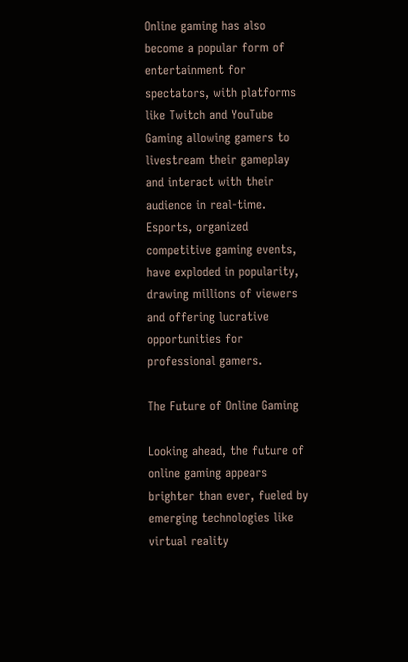Online gaming has also become a popular form of entertainment for spectators, with platforms like Twitch and YouTube Gaming allowing gamers to livestream their gameplay and interact with their audience in real-time. Esports, organized competitive gaming events, have exploded in popularity, drawing millions of viewers and offering lucrative opportunities for professional gamers.

The Future of Online Gaming

Looking ahead, the future of online gaming appears brighter than ever, fueled by emerging technologies like virtual reality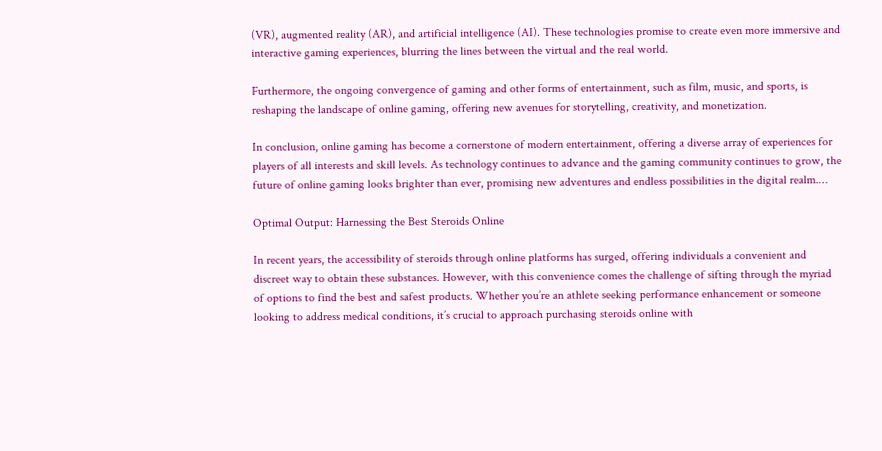(VR), augmented reality (AR), and artificial intelligence (AI). These technologies promise to create even more immersive and interactive gaming experiences, blurring the lines between the virtual and the real world.

Furthermore, the ongoing convergence of gaming and other forms of entertainment, such as film, music, and sports, is reshaping the landscape of online gaming, offering new avenues for storytelling, creativity, and monetization.

In conclusion, online gaming has become a cornerstone of modern entertainment, offering a diverse array of experiences for players of all interests and skill levels. As technology continues to advance and the gaming community continues to grow, the future of online gaming looks brighter than ever, promising new adventures and endless possibilities in the digital realm.…

Optimal Output: Harnessing the Best Steroids Online

In recent years, the accessibility of steroids through online platforms has surged, offering individuals a convenient and discreet way to obtain these substances. However, with this convenience comes the challenge of sifting through the myriad of options to find the best and safest products. Whether you’re an athlete seeking performance enhancement or someone looking to address medical conditions, it’s crucial to approach purchasing steroids online with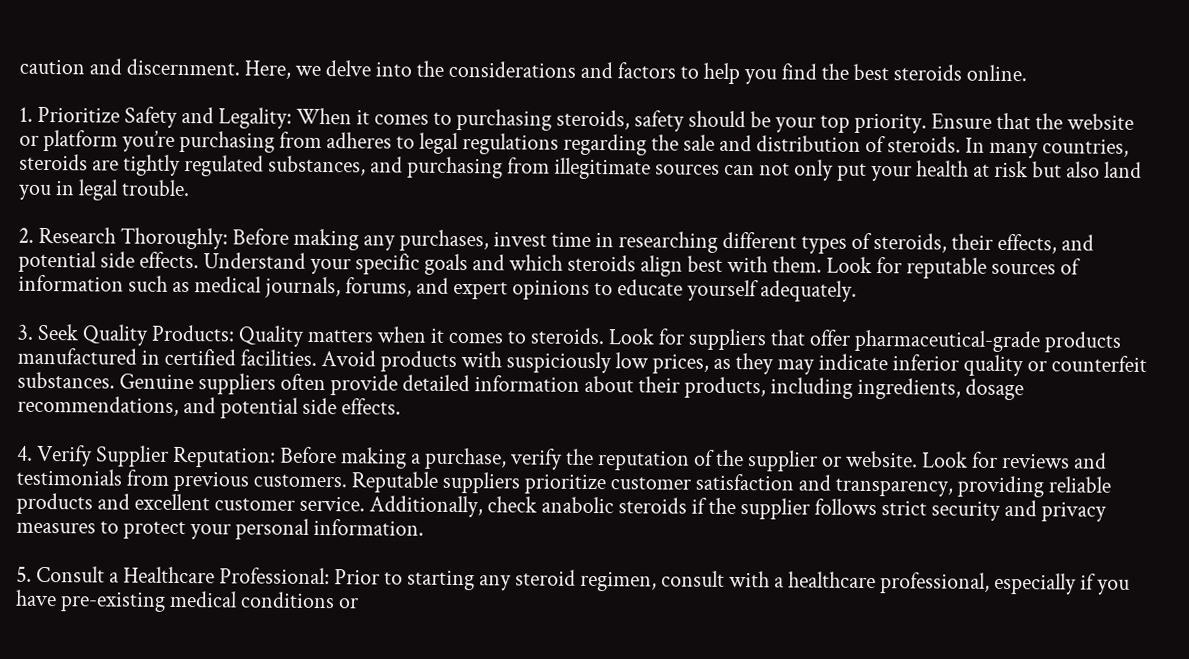caution and discernment. Here, we delve into the considerations and factors to help you find the best steroids online.

1. Prioritize Safety and Legality: When it comes to purchasing steroids, safety should be your top priority. Ensure that the website or platform you’re purchasing from adheres to legal regulations regarding the sale and distribution of steroids. In many countries, steroids are tightly regulated substances, and purchasing from illegitimate sources can not only put your health at risk but also land you in legal trouble.

2. Research Thoroughly: Before making any purchases, invest time in researching different types of steroids, their effects, and potential side effects. Understand your specific goals and which steroids align best with them. Look for reputable sources of information such as medical journals, forums, and expert opinions to educate yourself adequately.

3. Seek Quality Products: Quality matters when it comes to steroids. Look for suppliers that offer pharmaceutical-grade products manufactured in certified facilities. Avoid products with suspiciously low prices, as they may indicate inferior quality or counterfeit substances. Genuine suppliers often provide detailed information about their products, including ingredients, dosage recommendations, and potential side effects.

4. Verify Supplier Reputation: Before making a purchase, verify the reputation of the supplier or website. Look for reviews and testimonials from previous customers. Reputable suppliers prioritize customer satisfaction and transparency, providing reliable products and excellent customer service. Additionally, check anabolic steroids if the supplier follows strict security and privacy measures to protect your personal information.

5. Consult a Healthcare Professional: Prior to starting any steroid regimen, consult with a healthcare professional, especially if you have pre-existing medical conditions or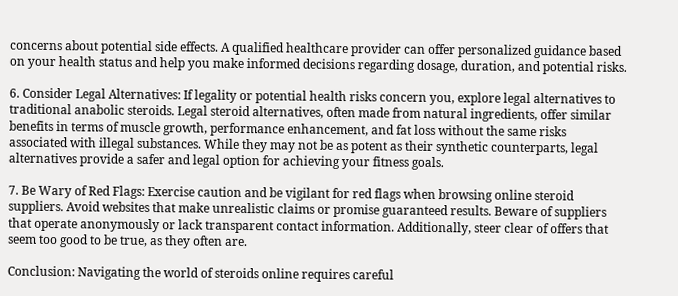concerns about potential side effects. A qualified healthcare provider can offer personalized guidance based on your health status and help you make informed decisions regarding dosage, duration, and potential risks.

6. Consider Legal Alternatives: If legality or potential health risks concern you, explore legal alternatives to traditional anabolic steroids. Legal steroid alternatives, often made from natural ingredients, offer similar benefits in terms of muscle growth, performance enhancement, and fat loss without the same risks associated with illegal substances. While they may not be as potent as their synthetic counterparts, legal alternatives provide a safer and legal option for achieving your fitness goals.

7. Be Wary of Red Flags: Exercise caution and be vigilant for red flags when browsing online steroid suppliers. Avoid websites that make unrealistic claims or promise guaranteed results. Beware of suppliers that operate anonymously or lack transparent contact information. Additionally, steer clear of offers that seem too good to be true, as they often are.

Conclusion: Navigating the world of steroids online requires careful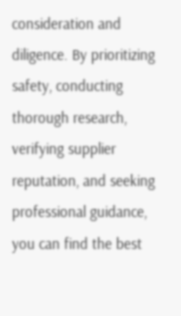consideration and diligence. By prioritizing safety, conducting thorough research, verifying supplier reputation, and seeking professional guidance, you can find the best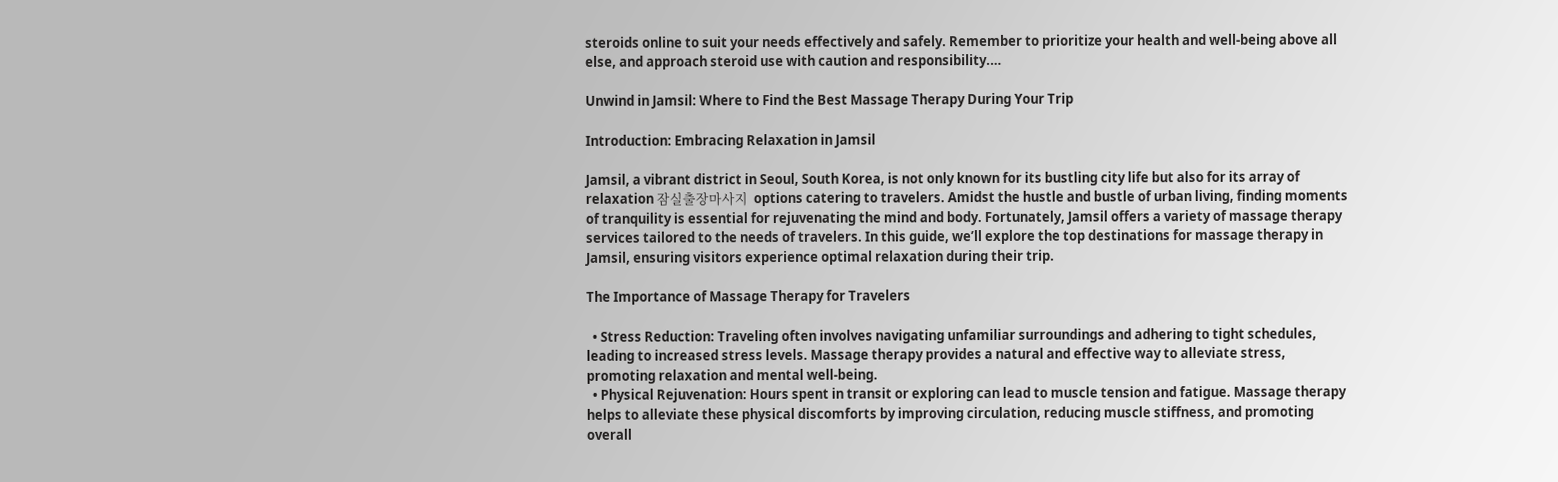steroids online to suit your needs effectively and safely. Remember to prioritize your health and well-being above all else, and approach steroid use with caution and responsibility.…

Unwind in Jamsil: Where to Find the Best Massage Therapy During Your Trip

Introduction: Embracing Relaxation in Jamsil

Jamsil, a vibrant district in Seoul, South Korea, is not only known for its bustling city life but also for its array of relaxation 잠실출장마사지  options catering to travelers. Amidst the hustle and bustle of urban living, finding moments of tranquility is essential for rejuvenating the mind and body. Fortunately, Jamsil offers a variety of massage therapy services tailored to the needs of travelers. In this guide, we’ll explore the top destinations for massage therapy in Jamsil, ensuring visitors experience optimal relaxation during their trip.

The Importance of Massage Therapy for Travelers

  • Stress Reduction: Traveling often involves navigating unfamiliar surroundings and adhering to tight schedules, leading to increased stress levels. Massage therapy provides a natural and effective way to alleviate stress, promoting relaxation and mental well-being.
  • Physical Rejuvenation: Hours spent in transit or exploring can lead to muscle tension and fatigue. Massage therapy helps to alleviate these physical discomforts by improving circulation, reducing muscle stiffness, and promoting overall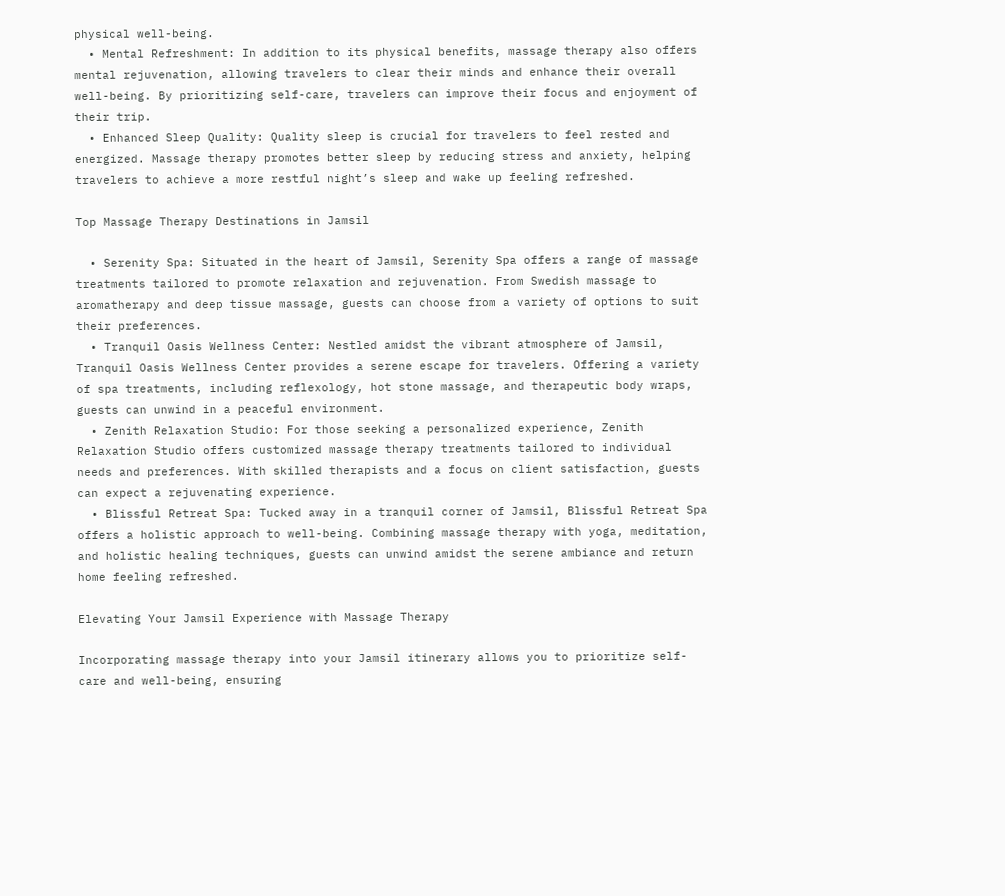physical well-being.
  • Mental Refreshment: In addition to its physical benefits, massage therapy also offers mental rejuvenation, allowing travelers to clear their minds and enhance their overall well-being. By prioritizing self-care, travelers can improve their focus and enjoyment of their trip.
  • Enhanced Sleep Quality: Quality sleep is crucial for travelers to feel rested and energized. Massage therapy promotes better sleep by reducing stress and anxiety, helping travelers to achieve a more restful night’s sleep and wake up feeling refreshed.

Top Massage Therapy Destinations in Jamsil

  • Serenity Spa: Situated in the heart of Jamsil, Serenity Spa offers a range of massage treatments tailored to promote relaxation and rejuvenation. From Swedish massage to aromatherapy and deep tissue massage, guests can choose from a variety of options to suit their preferences.
  • Tranquil Oasis Wellness Center: Nestled amidst the vibrant atmosphere of Jamsil, Tranquil Oasis Wellness Center provides a serene escape for travelers. Offering a variety of spa treatments, including reflexology, hot stone massage, and therapeutic body wraps, guests can unwind in a peaceful environment.
  • Zenith Relaxation Studio: For those seeking a personalized experience, Zenith Relaxation Studio offers customized massage therapy treatments tailored to individual needs and preferences. With skilled therapists and a focus on client satisfaction, guests can expect a rejuvenating experience.
  • Blissful Retreat Spa: Tucked away in a tranquil corner of Jamsil, Blissful Retreat Spa offers a holistic approach to well-being. Combining massage therapy with yoga, meditation, and holistic healing techniques, guests can unwind amidst the serene ambiance and return home feeling refreshed.

Elevating Your Jamsil Experience with Massage Therapy

Incorporating massage therapy into your Jamsil itinerary allows you to prioritize self-care and well-being, ensuring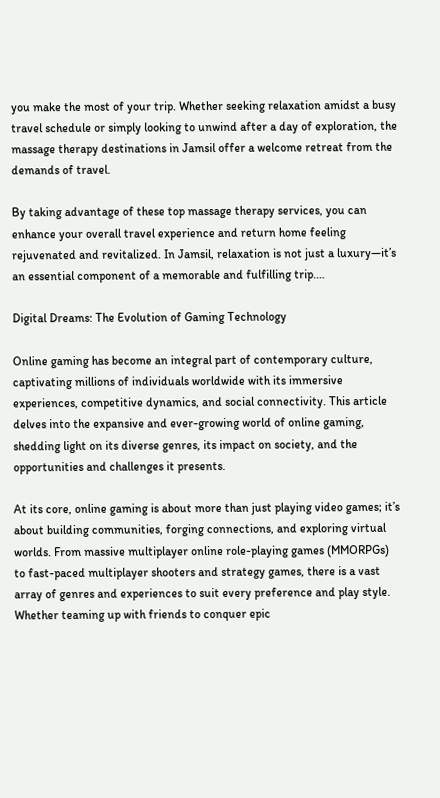you make the most of your trip. Whether seeking relaxation amidst a busy travel schedule or simply looking to unwind after a day of exploration, the massage therapy destinations in Jamsil offer a welcome retreat from the demands of travel.

By taking advantage of these top massage therapy services, you can enhance your overall travel experience and return home feeling rejuvenated and revitalized. In Jamsil, relaxation is not just a luxury—it’s an essential component of a memorable and fulfilling trip.…

Digital Dreams: The Evolution of Gaming Technology

Online gaming has become an integral part of contemporary culture, captivating millions of individuals worldwide with its immersive experiences, competitive dynamics, and social connectivity. This article delves into the expansive and ever-growing world of online gaming, shedding light on its diverse genres, its impact on society, and the opportunities and challenges it presents.

At its core, online gaming is about more than just playing video games; it’s about building communities, forging connections, and exploring virtual worlds. From massive multiplayer online role-playing games (MMORPGs) to fast-paced multiplayer shooters and strategy games, there is a vast array of genres and experiences to suit every preference and play style. Whether teaming up with friends to conquer epic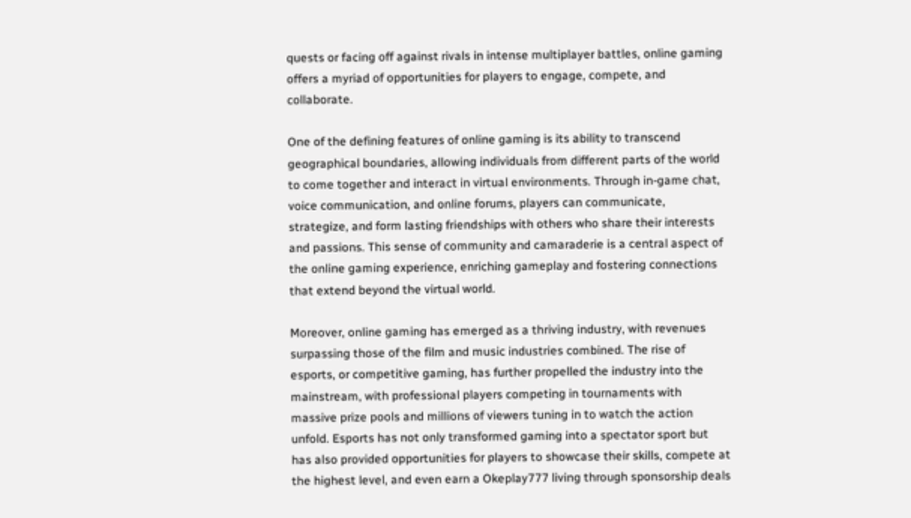quests or facing off against rivals in intense multiplayer battles, online gaming offers a myriad of opportunities for players to engage, compete, and collaborate.

One of the defining features of online gaming is its ability to transcend geographical boundaries, allowing individuals from different parts of the world to come together and interact in virtual environments. Through in-game chat, voice communication, and online forums, players can communicate, strategize, and form lasting friendships with others who share their interests and passions. This sense of community and camaraderie is a central aspect of the online gaming experience, enriching gameplay and fostering connections that extend beyond the virtual world.

Moreover, online gaming has emerged as a thriving industry, with revenues surpassing those of the film and music industries combined. The rise of esports, or competitive gaming, has further propelled the industry into the mainstream, with professional players competing in tournaments with massive prize pools and millions of viewers tuning in to watch the action unfold. Esports has not only transformed gaming into a spectator sport but has also provided opportunities for players to showcase their skills, compete at the highest level, and even earn a Okeplay777 living through sponsorship deals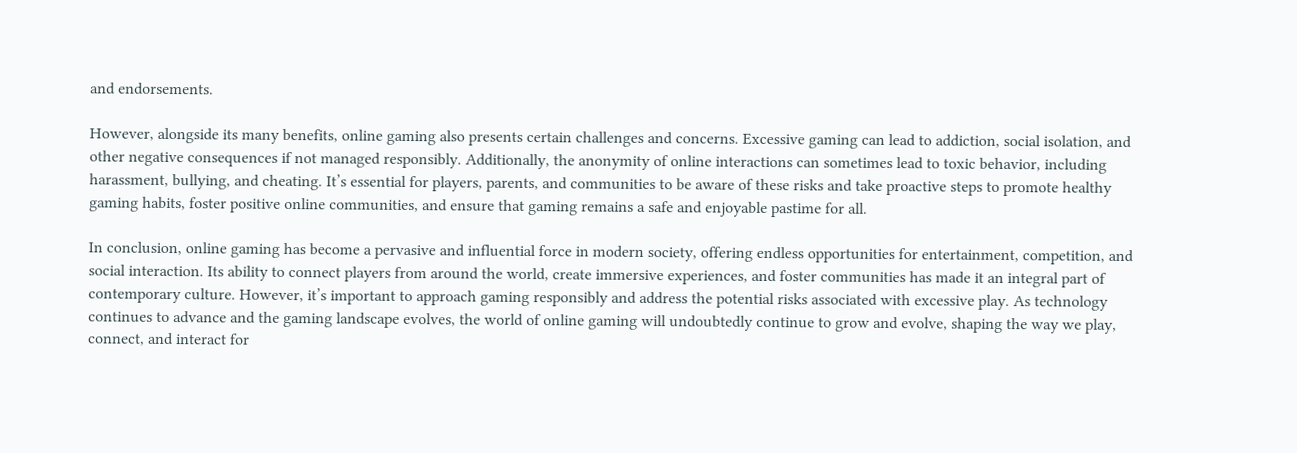and endorsements.

However, alongside its many benefits, online gaming also presents certain challenges and concerns. Excessive gaming can lead to addiction, social isolation, and other negative consequences if not managed responsibly. Additionally, the anonymity of online interactions can sometimes lead to toxic behavior, including harassment, bullying, and cheating. It’s essential for players, parents, and communities to be aware of these risks and take proactive steps to promote healthy gaming habits, foster positive online communities, and ensure that gaming remains a safe and enjoyable pastime for all.

In conclusion, online gaming has become a pervasive and influential force in modern society, offering endless opportunities for entertainment, competition, and social interaction. Its ability to connect players from around the world, create immersive experiences, and foster communities has made it an integral part of contemporary culture. However, it’s important to approach gaming responsibly and address the potential risks associated with excessive play. As technology continues to advance and the gaming landscape evolves, the world of online gaming will undoubtedly continue to grow and evolve, shaping the way we play, connect, and interact for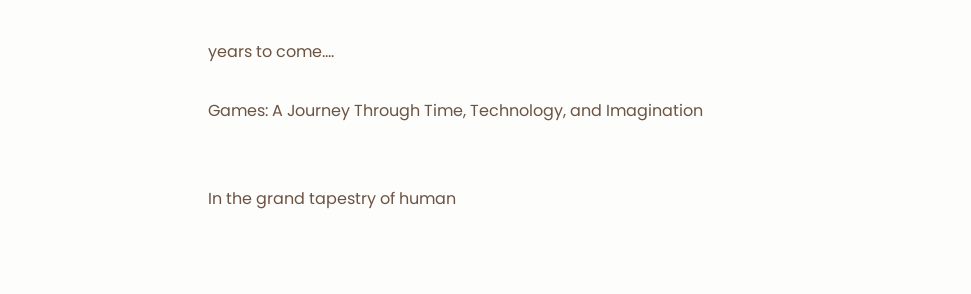years to come.…

Games: A Journey Through Time, Technology, and Imagination


In the grand tapestry of human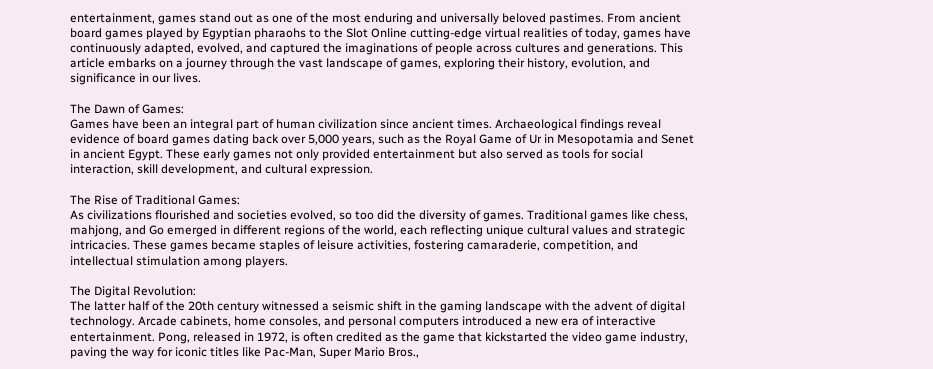entertainment, games stand out as one of the most enduring and universally beloved pastimes. From ancient board games played by Egyptian pharaohs to the Slot Online cutting-edge virtual realities of today, games have continuously adapted, evolved, and captured the imaginations of people across cultures and generations. This article embarks on a journey through the vast landscape of games, exploring their history, evolution, and significance in our lives.

The Dawn of Games:
Games have been an integral part of human civilization since ancient times. Archaeological findings reveal evidence of board games dating back over 5,000 years, such as the Royal Game of Ur in Mesopotamia and Senet in ancient Egypt. These early games not only provided entertainment but also served as tools for social interaction, skill development, and cultural expression.

The Rise of Traditional Games:
As civilizations flourished and societies evolved, so too did the diversity of games. Traditional games like chess, mahjong, and Go emerged in different regions of the world, each reflecting unique cultural values and strategic intricacies. These games became staples of leisure activities, fostering camaraderie, competition, and intellectual stimulation among players.

The Digital Revolution:
The latter half of the 20th century witnessed a seismic shift in the gaming landscape with the advent of digital technology. Arcade cabinets, home consoles, and personal computers introduced a new era of interactive entertainment. Pong, released in 1972, is often credited as the game that kickstarted the video game industry, paving the way for iconic titles like Pac-Man, Super Mario Bros.,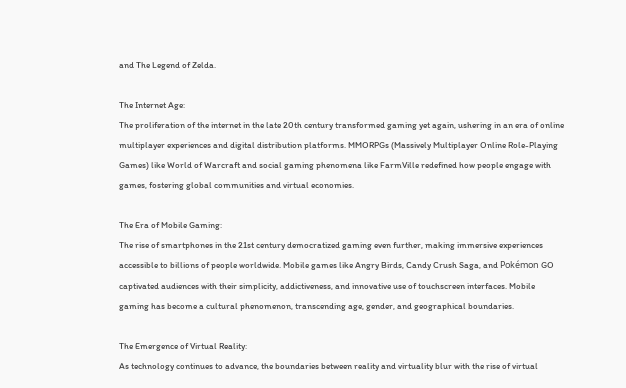and The Legend of Zelda.

The Internet Age:
The proliferation of the internet in the late 20th century transformed gaming yet again, ushering in an era of online multiplayer experiences and digital distribution platforms. MMORPGs (Massively Multiplayer Online Role-Playing Games) like World of Warcraft and social gaming phenomena like FarmVille redefined how people engage with games, fostering global communities and virtual economies.

The Era of Mobile Gaming:
The rise of smartphones in the 21st century democratized gaming even further, making immersive experiences accessible to billions of people worldwide. Mobile games like Angry Birds, Candy Crush Saga, and Pokémon GO captivated audiences with their simplicity, addictiveness, and innovative use of touchscreen interfaces. Mobile gaming has become a cultural phenomenon, transcending age, gender, and geographical boundaries.

The Emergence of Virtual Reality:
As technology continues to advance, the boundaries between reality and virtuality blur with the rise of virtual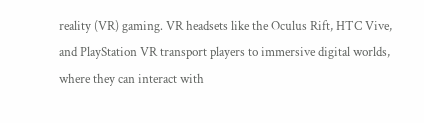reality (VR) gaming. VR headsets like the Oculus Rift, HTC Vive, and PlayStation VR transport players to immersive digital worlds, where they can interact with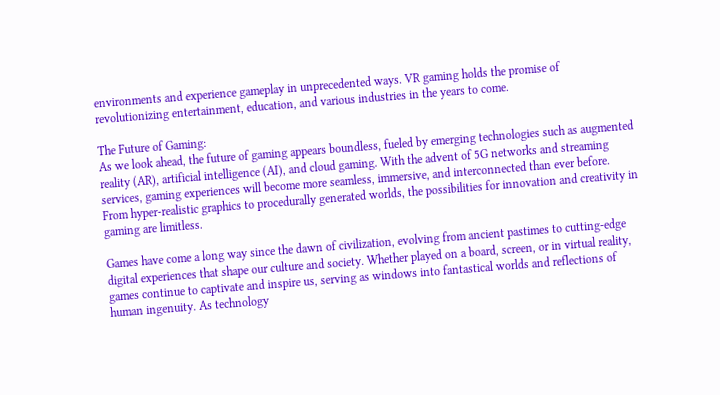environments and experience gameplay in unprecedented ways. VR gaming holds the promise of revolutionizing entertainment, education, and various industries in the years to come.

The Future of Gaming:
As we look ahead, the future of gaming appears boundless, fueled by emerging technologies such as augmented reality (AR), artificial intelligence (AI), and cloud gaming. With the advent of 5G networks and streaming services, gaming experiences will become more seamless, immersive, and interconnected than ever before. From hyper-realistic graphics to procedurally generated worlds, the possibilities for innovation and creativity in gaming are limitless.

Games have come a long way since the dawn of civilization, evolving from ancient pastimes to cutting-edge digital experiences that shape our culture and society. Whether played on a board, screen, or in virtual reality, games continue to captivate and inspire us, serving as windows into fantastical worlds and reflections of human ingenuity. As technology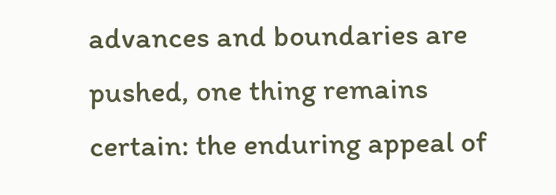advances and boundaries are pushed, one thing remains certain: the enduring appeal of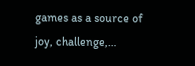games as a source of joy, challenge,…